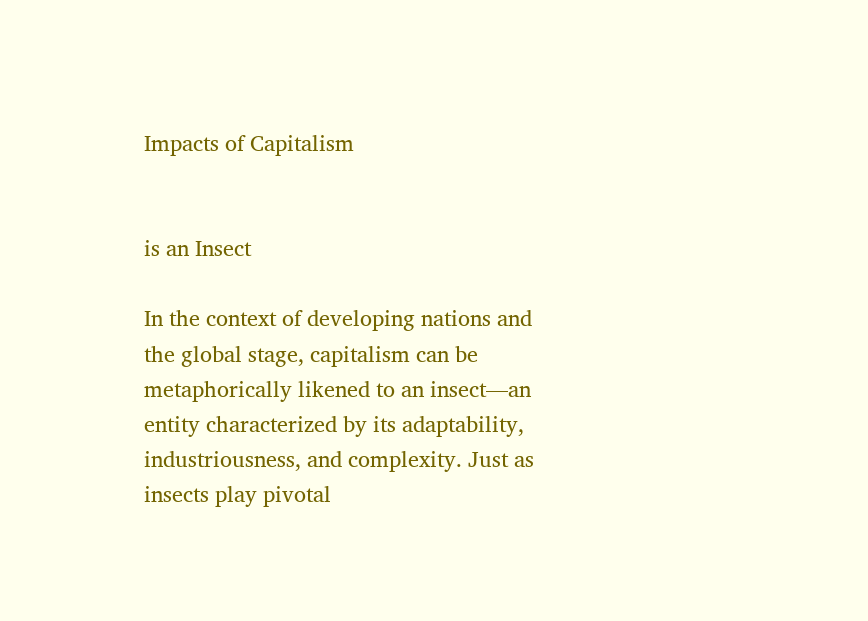Impacts of Capitalism


is an Insect

In the context of developing nations and the global stage, capitalism can be metaphorically likened to an insect—an entity characterized by its adaptability, industriousness, and complexity. Just as insects play pivotal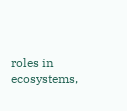roles in ecosystems,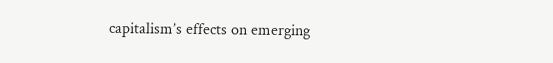capitalism’s effects on emerging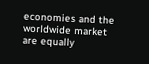economies and the worldwide market are equally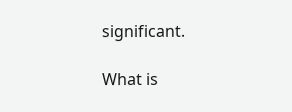significant.

What is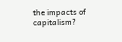the impacts of capitalism?